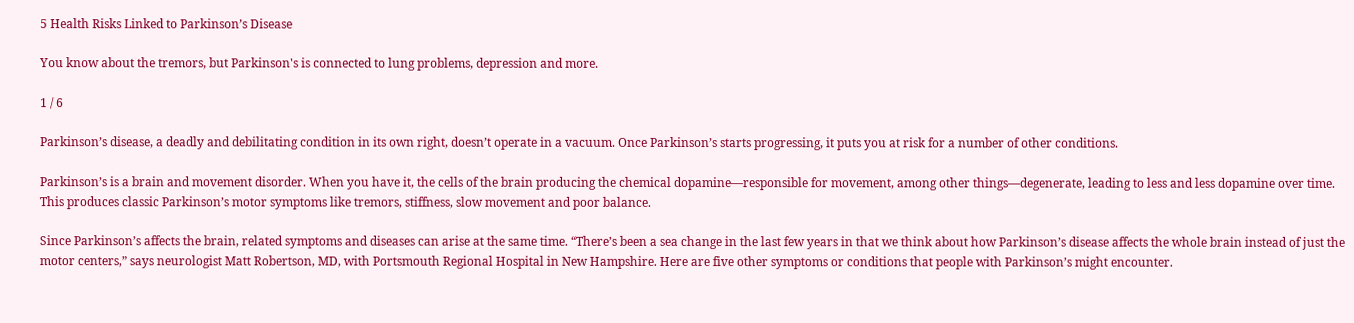5 Health Risks Linked to Parkinson’s Disease

You know about the tremors, but Parkinson's is connected to lung problems, depression and more.

1 / 6

Parkinson’s disease, a deadly and debilitating condition in its own right, doesn’t operate in a vacuum. Once Parkinson’s starts progressing, it puts you at risk for a number of other conditions.

Parkinson’s is a brain and movement disorder. When you have it, the cells of the brain producing the chemical dopamine—responsible for movement, among other things—degenerate, leading to less and less dopamine over time. This produces classic Parkinson’s motor symptoms like tremors, stiffness, slow movement and poor balance.

Since Parkinson’s affects the brain, related symptoms and diseases can arise at the same time. “There’s been a sea change in the last few years in that we think about how Parkinson’s disease affects the whole brain instead of just the motor centers,” says neurologist Matt Robertson, MD, with Portsmouth Regional Hospital in New Hampshire. Here are five other symptoms or conditions that people with Parkinson’s might encounter.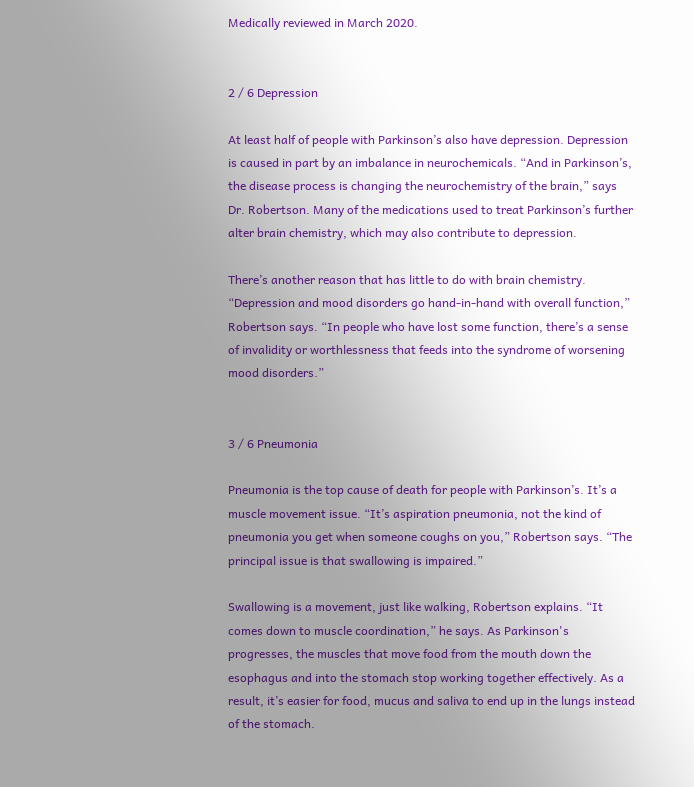Medically reviewed in March 2020.


2 / 6 Depression

At least half of people with Parkinson’s also have depression. Depression is caused in part by an imbalance in neurochemicals. “And in Parkinson’s, the disease process is changing the neurochemistry of the brain,” says Dr. Robertson. Many of the medications used to treat Parkinson’s further alter brain chemistry, which may also contribute to depression.

There’s another reason that has little to do with brain chemistry. “Depression and mood disorders go hand-in-hand with overall function,” Robertson says. “In people who have lost some function, there’s a sense of invalidity or worthlessness that feeds into the syndrome of worsening mood disorders.”


3 / 6 Pneumonia

Pneumonia is the top cause of death for people with Parkinson’s. It’s a muscle movement issue. “It’s aspiration pneumonia, not the kind of pneumonia you get when someone coughs on you,” Robertson says. “The principal issue is that swallowing is impaired.”

Swallowing is a movement, just like walking, Robertson explains. “It comes down to muscle coordination,” he says. As Parkinson's progresses, the muscles that move food from the mouth down the esophagus and into the stomach stop working together effectively. As a result, it’s easier for food, mucus and saliva to end up in the lungs instead of the stomach.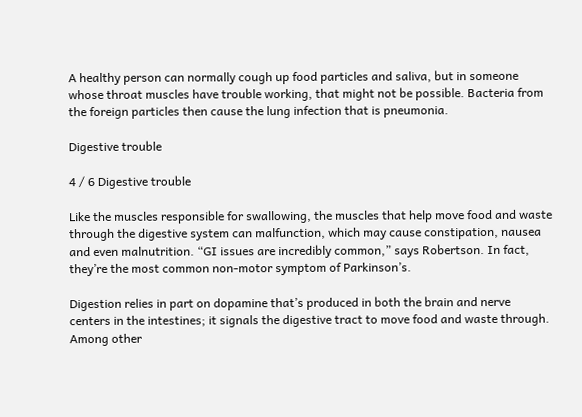A healthy person can normally cough up food particles and saliva, but in someone whose throat muscles have trouble working, that might not be possible. Bacteria from the foreign particles then cause the lung infection that is pneumonia.

Digestive trouble

4 / 6 Digestive trouble

Like the muscles responsible for swallowing, the muscles that help move food and waste through the digestive system can malfunction, which may cause constipation, nausea and even malnutrition. “GI issues are incredibly common,” says Robertson. In fact, they’re the most common non-motor symptom of Parkinson’s.

Digestion relies in part on dopamine that’s produced in both the brain and nerve centers in the intestines; it signals the digestive tract to move food and waste through. Among other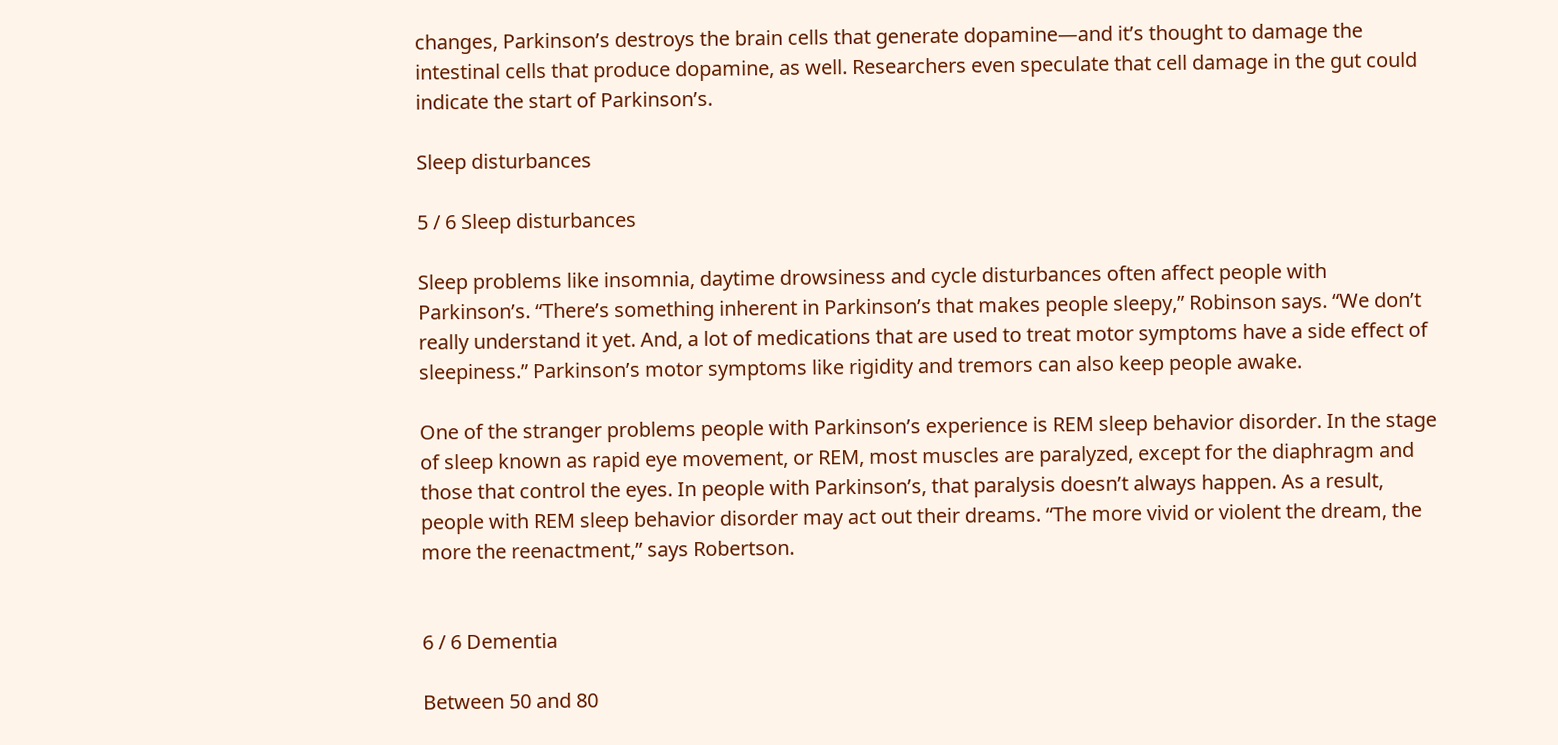changes, Parkinson’s destroys the brain cells that generate dopamine—and it’s thought to damage the intestinal cells that produce dopamine, as well. Researchers even speculate that cell damage in the gut could indicate the start of Parkinson’s.

Sleep disturbances

5 / 6 Sleep disturbances

Sleep problems like insomnia, daytime drowsiness and cycle disturbances often affect people with Parkinson’s. “There’s something inherent in Parkinson’s that makes people sleepy,” Robinson says. “We don’t really understand it yet. And, a lot of medications that are used to treat motor symptoms have a side effect of sleepiness.” Parkinson’s motor symptoms like rigidity and tremors can also keep people awake.

One of the stranger problems people with Parkinson’s experience is REM sleep behavior disorder. In the stage of sleep known as rapid eye movement, or REM, most muscles are paralyzed, except for the diaphragm and those that control the eyes. In people with Parkinson’s, that paralysis doesn’t always happen. As a result, people with REM sleep behavior disorder may act out their dreams. “The more vivid or violent the dream, the more the reenactment,” says Robertson.


6 / 6 Dementia

Between 50 and 80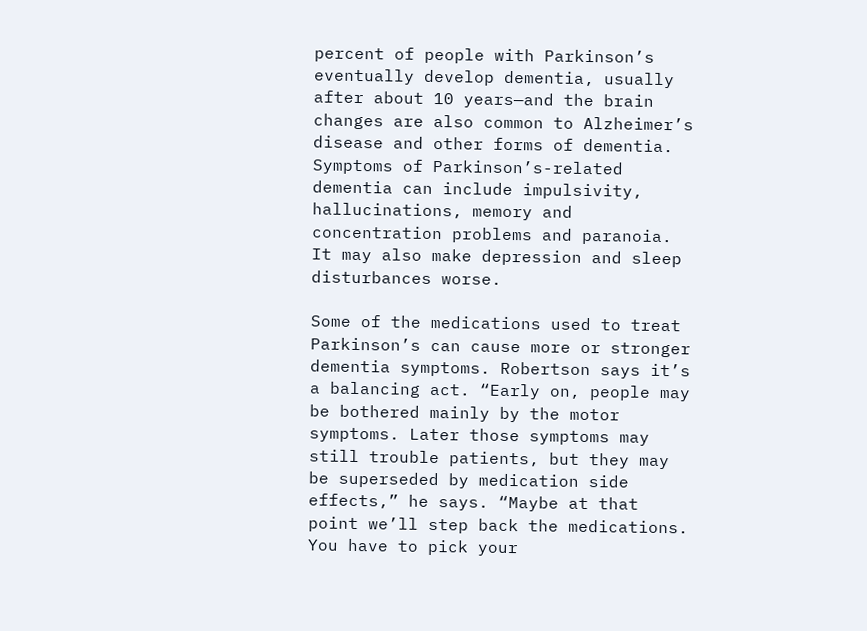percent of people with Parkinson’s eventually develop dementia, usually after about 10 years—and the brain changes are also common to Alzheimer’s disease and other forms of dementia. Symptoms of Parkinson’s-related dementia can include impulsivity, hallucinations, memory and concentration problems and paranoia. It may also make depression and sleep disturbances worse.

Some of the medications used to treat Parkinson’s can cause more or stronger dementia symptoms. Robertson says it’s a balancing act. “Early on, people may be bothered mainly by the motor symptoms. Later those symptoms may still trouble patients, but they may be superseded by medication side effects,” he says. “Maybe at that point we’ll step back the medications. You have to pick your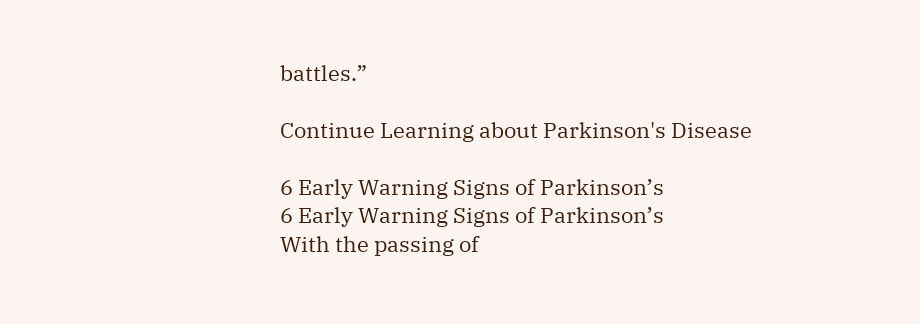battles.”

Continue Learning about Parkinson's Disease

6 Early Warning Signs of Parkinson’s
6 Early Warning Signs of Parkinson’s
With the passing of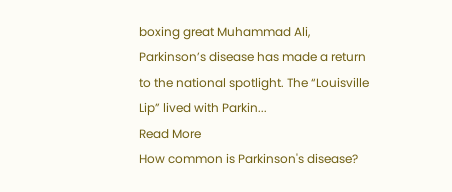boxing great Muhammad Ali, Parkinson’s disease has made a return to the national spotlight. The “Louisville Lip” lived with Parkin...
Read More
How common is Parkinson's disease?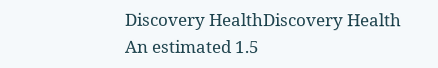Discovery HealthDiscovery Health
An estimated 1.5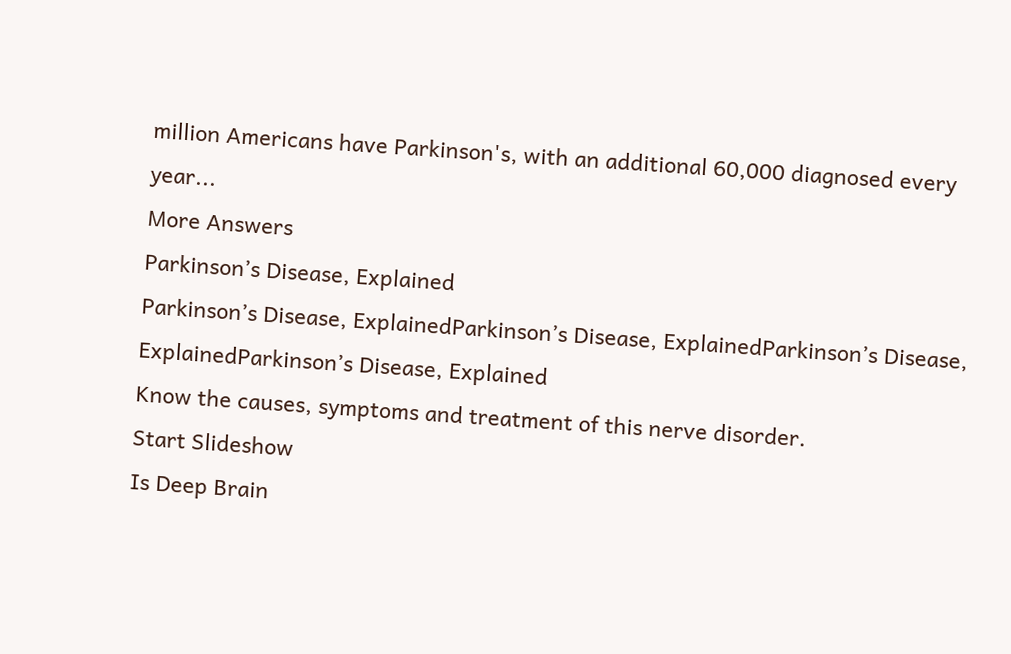million Americans have Parkinson's, with an additional 60,000 diagnosed every year...
More Answers
Parkinson’s Disease, Explained
Parkinson’s Disease, ExplainedParkinson’s Disease, ExplainedParkinson’s Disease, ExplainedParkinson’s Disease, Explained
Know the causes, symptoms and treatment of this nerve disorder.
Start Slideshow
Is Deep Brain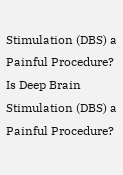Stimulation (DBS) a Painful Procedure?
Is Deep Brain Stimulation (DBS) a Painful Procedure?